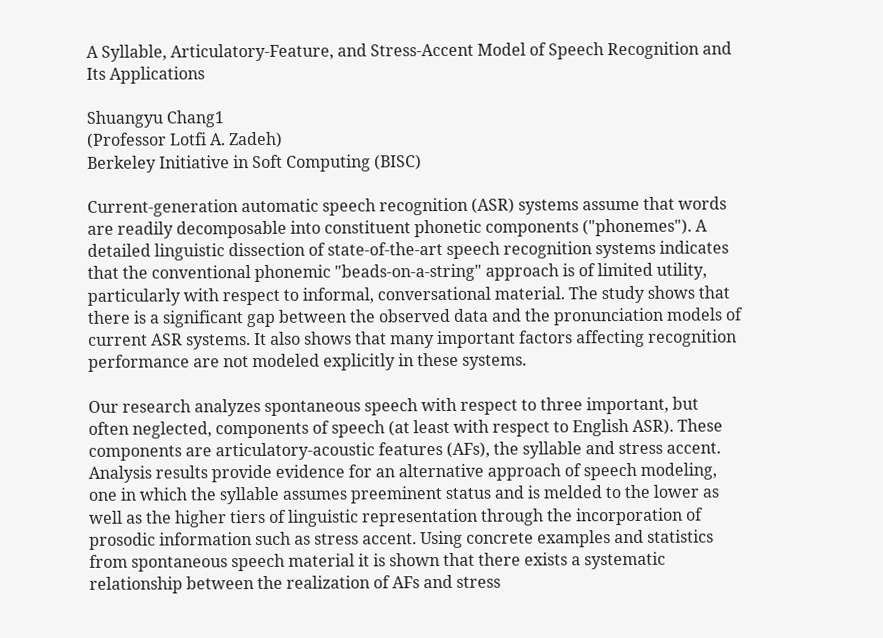A Syllable, Articulatory-Feature, and Stress-Accent Model of Speech Recognition and Its Applications

Shuangyu Chang1
(Professor Lotfi A. Zadeh)
Berkeley Initiative in Soft Computing (BISC)

Current-generation automatic speech recognition (ASR) systems assume that words are readily decomposable into constituent phonetic components ("phonemes"). A detailed linguistic dissection of state-of-the-art speech recognition systems indicates that the conventional phonemic "beads-on-a-string" approach is of limited utility, particularly with respect to informal, conversational material. The study shows that there is a significant gap between the observed data and the pronunciation models of current ASR systems. It also shows that many important factors affecting recognition performance are not modeled explicitly in these systems.

Our research analyzes spontaneous speech with respect to three important, but often neglected, components of speech (at least with respect to English ASR). These components are articulatory-acoustic features (AFs), the syllable and stress accent. Analysis results provide evidence for an alternative approach of speech modeling, one in which the syllable assumes preeminent status and is melded to the lower as well as the higher tiers of linguistic representation through the incorporation of prosodic information such as stress accent. Using concrete examples and statistics from spontaneous speech material it is shown that there exists a systematic relationship between the realization of AFs and stress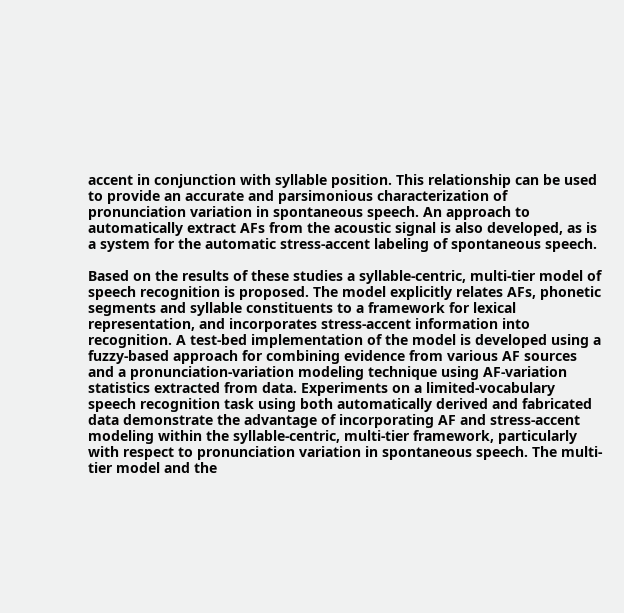accent in conjunction with syllable position. This relationship can be used to provide an accurate and parsimonious characterization of pronunciation variation in spontaneous speech. An approach to automatically extract AFs from the acoustic signal is also developed, as is a system for the automatic stress-accent labeling of spontaneous speech.

Based on the results of these studies a syllable-centric, multi-tier model of speech recognition is proposed. The model explicitly relates AFs, phonetic segments and syllable constituents to a framework for lexical representation, and incorporates stress-accent information into recognition. A test-bed implementation of the model is developed using a fuzzy-based approach for combining evidence from various AF sources and a pronunciation-variation modeling technique using AF-variation statistics extracted from data. Experiments on a limited-vocabulary speech recognition task using both automatically derived and fabricated data demonstrate the advantage of incorporating AF and stress-accent modeling within the syllable-centric, multi-tier framework, particularly with respect to pronunciation variation in spontaneous speech. The multi-tier model and the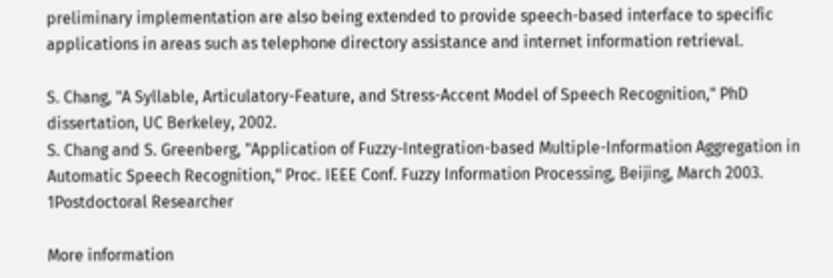preliminary implementation are also being extended to provide speech-based interface to specific applications in areas such as telephone directory assistance and internet information retrieval.

S. Chang, "A Syllable, Articulatory-Feature, and Stress-Accent Model of Speech Recognition," PhD dissertation, UC Berkeley, 2002.
S. Chang and S. Greenberg, "Application of Fuzzy-Integration-based Multiple-Information Aggregation in Automatic Speech Recognition," Proc. IEEE Conf. Fuzzy Information Processing, Beijing, March 2003.
1Postdoctoral Researcher

More information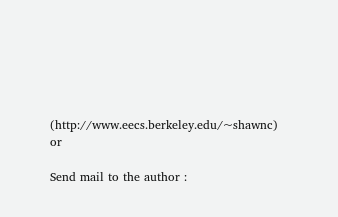(http://www.eecs.berkeley.edu/~shawnc) or

Send mail to the author :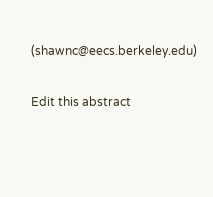(shawnc@eecs.berkeley.edu)

Edit this abstract